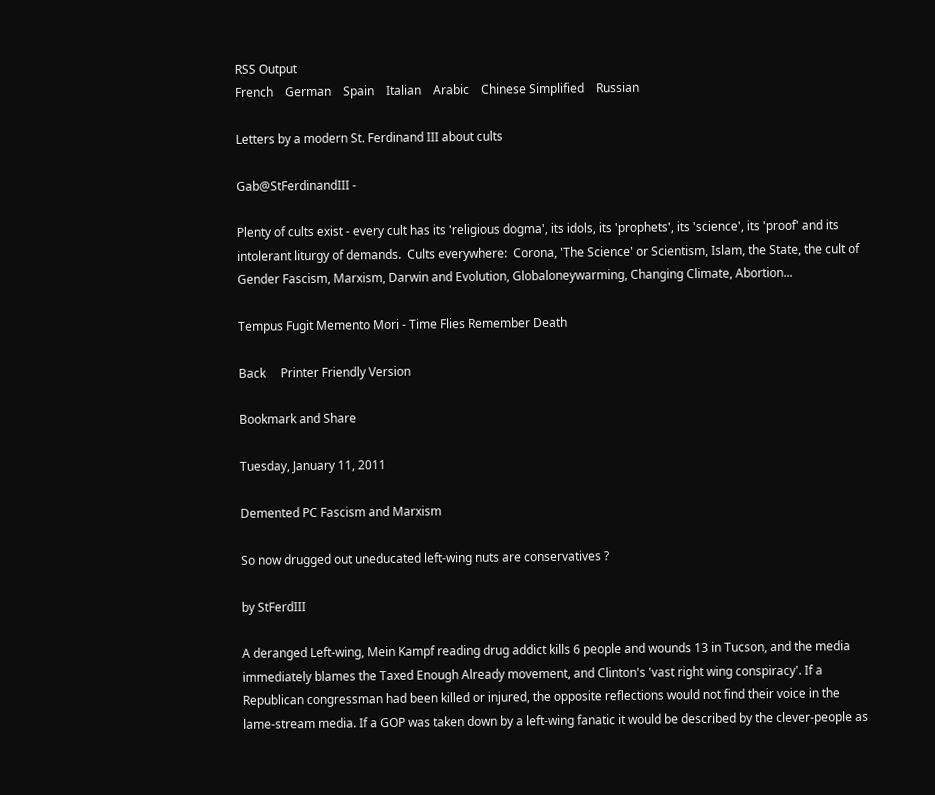RSS Output
French    German    Spain    Italian    Arabic    Chinese Simplified    Russian

Letters by a modern St. Ferdinand III about cults

Gab@StFerdinandIII -

Plenty of cults exist - every cult has its 'religious dogma', its idols, its 'prophets', its 'science', its 'proof' and its intolerant liturgy of demands.  Cults everywhere:  Corona, 'The Science' or Scientism, Islam, the State, the cult of Gender Fascism, Marxism, Darwin and Evolution, Globaloneywarming, Changing Climate, Abortion...

Tempus Fugit Memento Mori - Time Flies Remember Death

Back     Printer Friendly Version

Bookmark and Share

Tuesday, January 11, 2011

Demented PC Fascism and Marxism

So now drugged out uneducated left-wing nuts are conservatives ?

by StFerdIII

A deranged Left-wing, Mein Kampf reading drug addict kills 6 people and wounds 13 in Tucson, and the media immediately blames the Taxed Enough Already movement, and Clinton's 'vast right wing conspiracy'. If a Republican congressman had been killed or injured, the opposite reflections would not find their voice in the lame-stream media. If a GOP was taken down by a left-wing fanatic it would be described by the clever-people as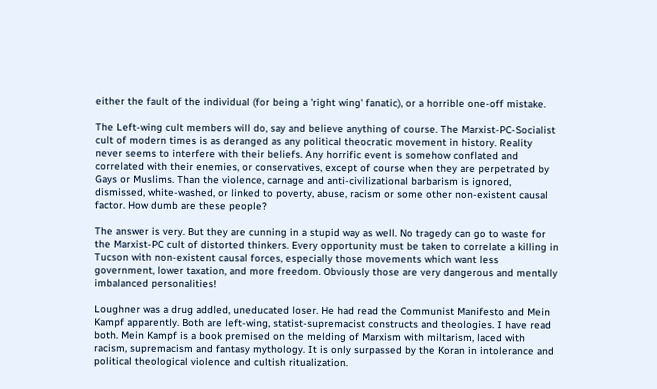either the fault of the individual (for being a 'right wing' fanatic), or a horrible one-off mistake.

The Left-wing cult members will do, say and believe anything of course. The Marxist-PC-Socialist cult of modern times is as deranged as any political theocratic movement in history. Reality never seems to interfere with their beliefs. Any horrific event is somehow conflated and correlated with their enemies, or conservatives, except of course when they are perpetrated by Gays or Muslims. Than the violence, carnage and anti-civilizational barbarism is ignored, dismissed, white-washed, or linked to poverty, abuse, racism or some other non-existent causal factor. How dumb are these people?

The answer is very. But they are cunning in a stupid way as well. No tragedy can go to waste for the Marxist-PC cult of distorted thinkers. Every opportunity must be taken to correlate a killing in Tucson with non-existent causal forces, especially those movements which want less government, lower taxation, and more freedom. Obviously those are very dangerous and mentally imbalanced personalities!

Loughner was a drug addled, uneducated loser. He had read the Communist Manifesto and Mein Kampf apparently. Both are left-wing, statist-supremacist constructs and theologies. I have read both. Mein Kampf is a book premised on the melding of Marxism with miltarism, laced with racism, supremacism and fantasy mythology. It is only surpassed by the Koran in intolerance and political theological violence and cultish ritualization.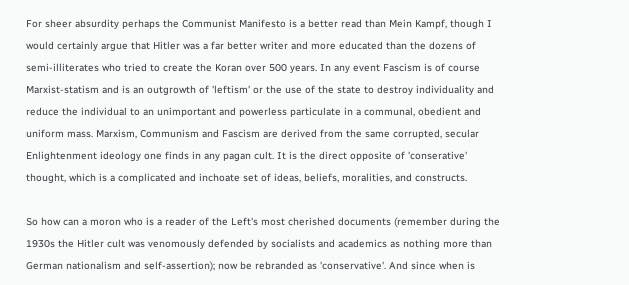For sheer absurdity perhaps the Communist Manifesto is a better read than Mein Kampf, though I would certainly argue that Hitler was a far better writer and more educated than the dozens of semi-illiterates who tried to create the Koran over 500 years. In any event Fascism is of course Marxist-statism and is an outgrowth of 'leftism' or the use of the state to destroy individuality and reduce the individual to an unimportant and powerless particulate in a communal, obedient and uniform mass. Marxism, Communism and Fascism are derived from the same corrupted, secular Enlightenment ideology one finds in any pagan cult. It is the direct opposite of 'conserative' thought, which is a complicated and inchoate set of ideas, beliefs, moralities, and constructs.

So how can a moron who is a reader of the Left's most cherished documents (remember during the 1930s the Hitler cult was venomously defended by socialists and academics as nothing more than German nationalism and self-assertion); now be rebranded as 'conservative'. And since when is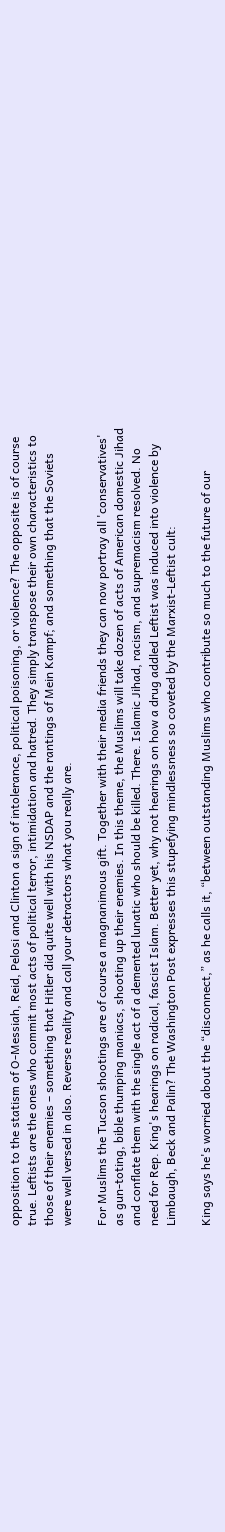opposition to the statism of O-Messiah, Reid, Pelosi and Clinton a sign of intolerance, political poisoning, or violence? The opposite is of course true. Leftists are the ones who commit most acts of political terror, intimidation and hatred. They simply transpose their own characteristics to those of their enemies – something that Hitler did quite well with his NSDAP and the rantings of Mein Kampf; and something that the Soviets were well versed in also. Reverse reality and call your detractors what you really are.

For Muslims the Tucson shootings are of course a magnanimous gift. Together with their media friends they can now portray all 'conservatives' as gun-toting, bible thumping maniacs, shooting up their enemies. In this theme, the Muslims will take dozen of acts of American domestic Jihad and conflate them with the single act of a demented lunatic who should be killed. There. Islamic Jihad, racism, and supremacism resolved. No need for Rep. King's hearings on radical, fascist Islam. Better yet, why not hearings on how a drug addled Leftist was induced into violence by Limbaugh, Beck and Palin? The Washington Post expresses this stupefying mindlessness so coveted by the Marxist-Leftist cult:

King says he's worried about the “disconnect,” as he calls it, “between outstanding Muslims who contribute so much to the future of our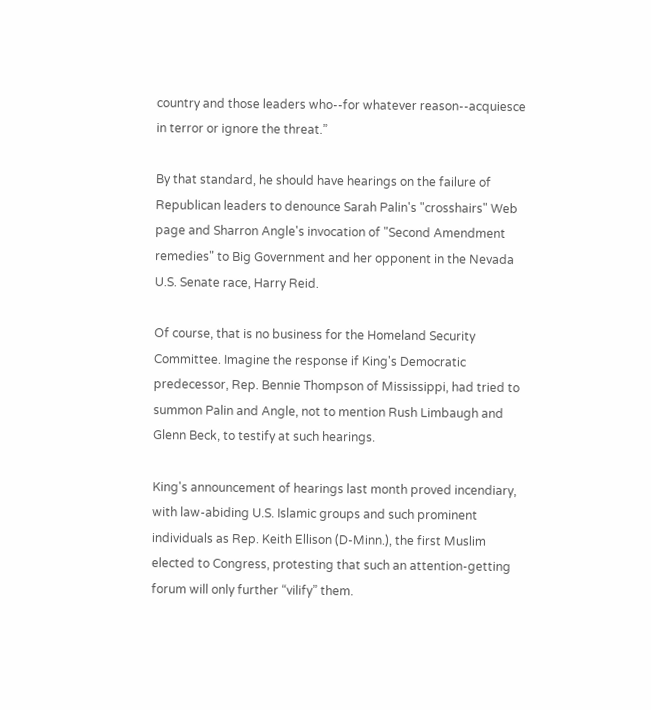country and those leaders who--for whatever reason--acquiesce in terror or ignore the threat.”

By that standard, he should have hearings on the failure of Republican leaders to denounce Sarah Palin's "crosshairs" Web page and Sharron Angle's invocation of "Second Amendment remedies" to Big Government and her opponent in the Nevada U.S. Senate race, Harry Reid.

Of course, that is no business for the Homeland Security Committee. Imagine the response if King's Democratic predecessor, Rep. Bennie Thompson of Mississippi, had tried to summon Palin and Angle, not to mention Rush Limbaugh and Glenn Beck, to testify at such hearings.

King's announcement of hearings last month proved incendiary, with law-abiding U.S. Islamic groups and such prominent individuals as Rep. Keith Ellison (D-Minn.), the first Muslim elected to Congress, protesting that such an attention-getting forum will only further “vilify” them.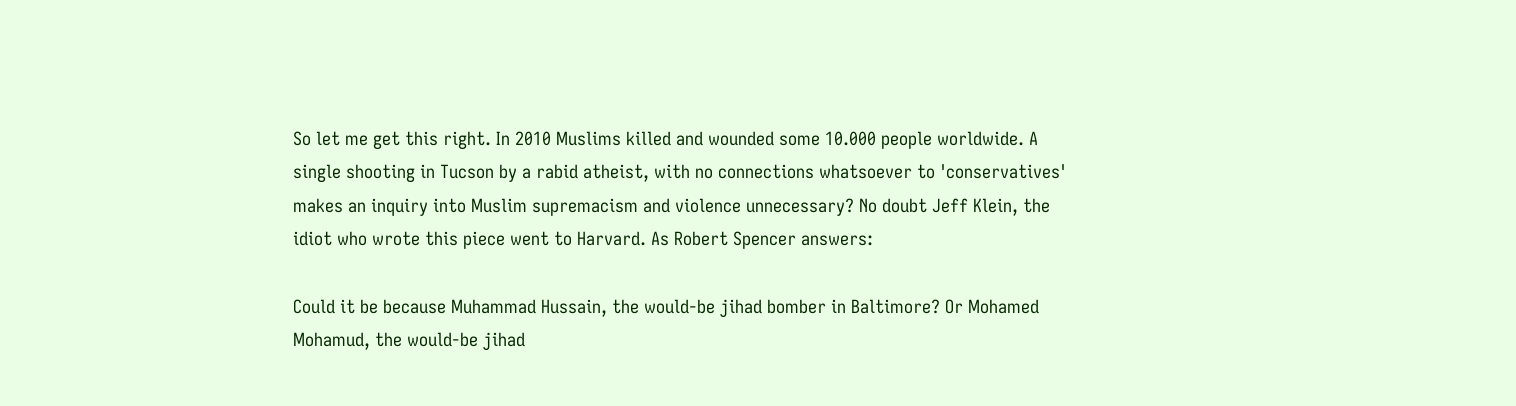So let me get this right. In 2010 Muslims killed and wounded some 10.000 people worldwide. A single shooting in Tucson by a rabid atheist, with no connections whatsoever to 'conservatives' makes an inquiry into Muslim supremacism and violence unnecessary? No doubt Jeff Klein, the idiot who wrote this piece went to Harvard. As Robert Spencer answers:

Could it be because Muhammad Hussain, the would-be jihad bomber in Baltimore? Or Mohamed Mohamud, the would-be jihad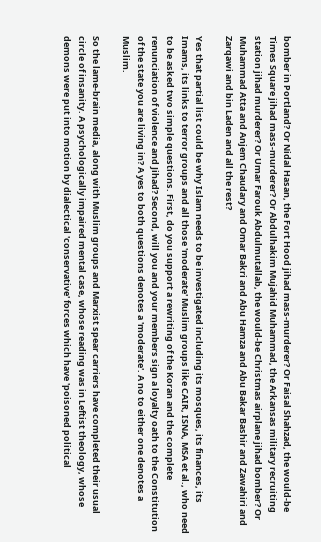bomber in Portland? Or Nidal Hasan, the Fort Hood jihad mass-murderer? Or Faisal Shahzad, the would-be Times Square jihad mass-murderer? Or Abdulhakim Mujahid Muhammad, the Arkansas military recruiting station jihad murderer? Or Umar Farouk Abdulmutallab, the would-be Christmas airplane jihad bomber? Or Muhammad Atta and Anjem Chaudary and Omar Bakri and Abu Hamza and Abu Bakar Bashir and Zawahiri and Zarqawi and bin Laden and all the rest?

Yes that partial list could be why Islam needs to be investigated including its mosques, its finances, its Imams, its links to terror groups and all those 'moderate' Muslim groups like CAIR, ISNA, MSA et al., who need to be asked two simple questions. First, do you support a rewriting of the Koran and the complete renunciation of violence and Jihad? Second, will you and your members sign a loyalty oath to the Constitution of the state you are living in? A yes to both questions denotes a 'moderate'. A no to either one denotes a Muslim.

So the lame-brain media, along with Muslim groups and Marxist spear carriers have completed their usual circle of insanity. A psychologically impaired mental case, whose reading was in Leftist theology, whose demons were put into motion by dialectical 'conservative' forces which have 'poisoned political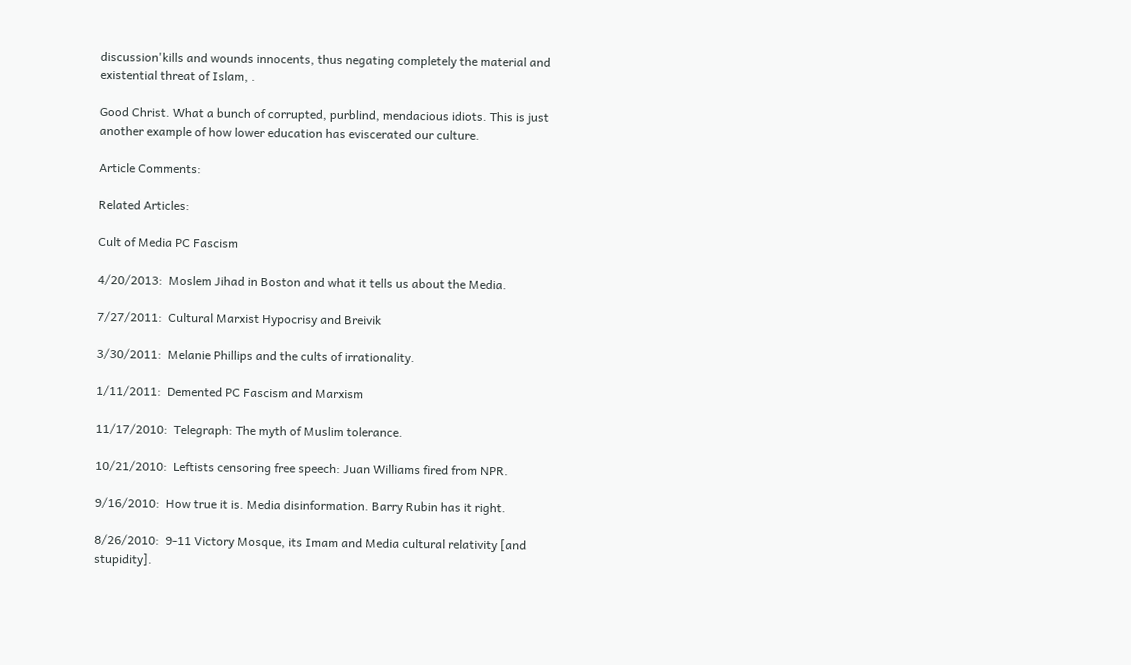discussion'kills and wounds innocents, thus negating completely the material and existential threat of Islam, .

Good Christ. What a bunch of corrupted, purblind, mendacious idiots. This is just another example of how lower education has eviscerated our culture.

Article Comments:

Related Articles:

Cult of Media PC Fascism

4/20/2013:  Moslem Jihad in Boston and what it tells us about the Media.

7/27/2011:  Cultural Marxist Hypocrisy and Breivik

3/30/2011:  Melanie Phillips and the cults of irrationality.

1/11/2011:  Demented PC Fascism and Marxism

11/17/2010:  Telegraph: The myth of Muslim tolerance.

10/21/2010:  Leftists censoring free speech: Juan Williams fired from NPR.

9/16/2010:  How true it is. Media disinformation. Barry Rubin has it right.

8/26/2010:  9-11 Victory Mosque, its Imam and Media cultural relativity [and stupidity].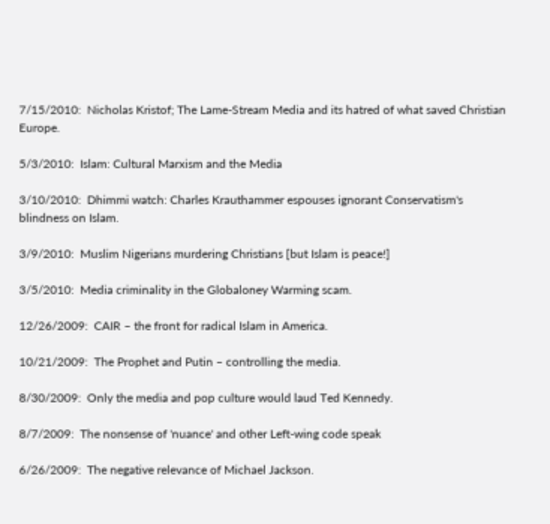7/15/2010:  Nicholas Kristof; The Lame-Stream Media and its hatred of what saved Christian Europe.

5/3/2010:  Islam: Cultural Marxism and the Media

3/10/2010:  Dhimmi watch: Charles Krauthammer espouses ignorant Conservatism's blindness on Islam.

3/9/2010:  Muslim Nigerians murdering Christians [but Islam is peace!]

3/5/2010:  Media criminality in the Globaloney Warming scam.

12/26/2009:  CAIR – the front for radical Islam in America.

10/21/2009:  The Prophet and Putin – controlling the media.

8/30/2009:  Only the media and pop culture would laud Ted Kennedy.

8/7/2009:  The nonsense of 'nuance' and other Left-wing code speak

6/26/2009:  The negative relevance of Michael Jackson.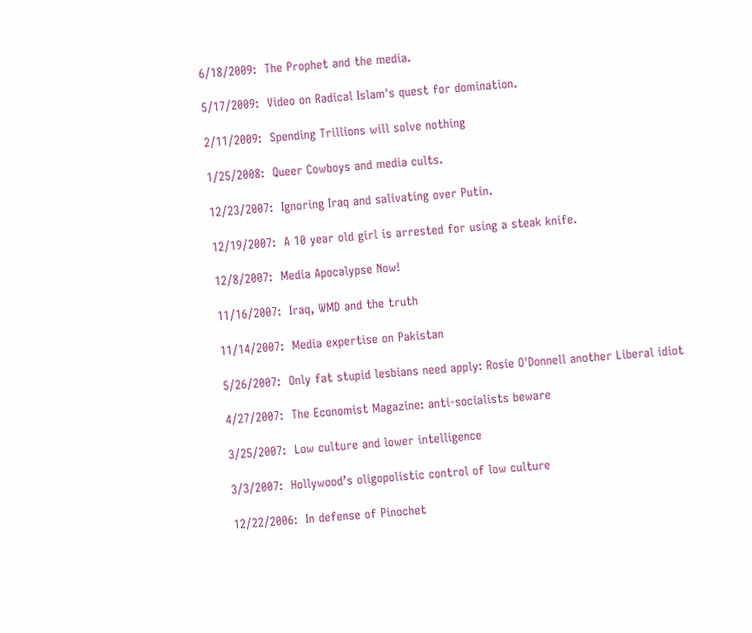6/18/2009:  The Prophet and the media.

5/17/2009:  Video on Radical Islam's quest for domination.

2/11/2009:  Spending Trillions will solve nothing

1/25/2008:  Queer Cowboys and media cults.

12/23/2007:  Ignoring Iraq and salivating over Putin.

12/19/2007:  A 10 year old girl is arrested for using a steak knife.

12/8/2007:  Media Apocalypse Now!

11/16/2007:  Iraq, WMD and the truth

11/14/2007:  Media expertise on Pakistan

5/26/2007:  Only fat stupid lesbians need apply: Rosie O'Donnell another Liberal idiot

4/27/2007:  The Economist Magazine: anti-socialists beware

3/25/2007:  Low culture and lower intelligence

3/3/2007:  Hollywood’s oligopolistic control of low culture

12/22/2006:  In defense of Pinochet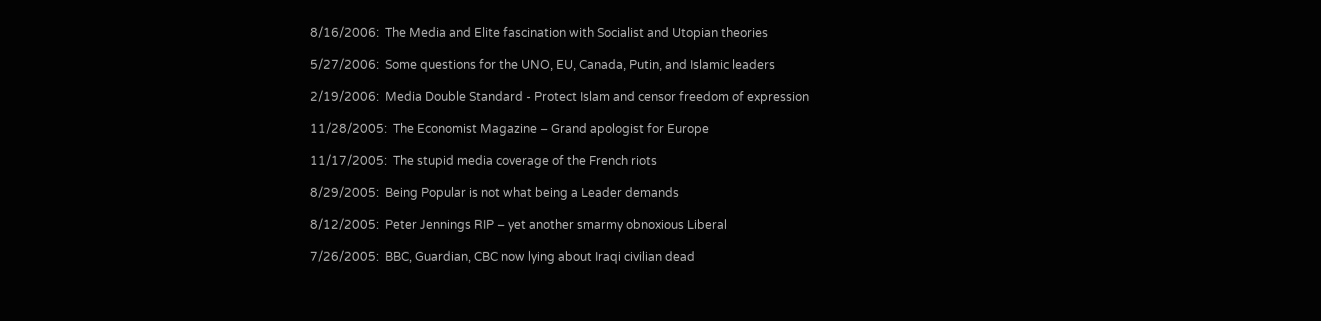8/16/2006:  The Media and Elite fascination with Socialist and Utopian theories

5/27/2006:  Some questions for the UNO, EU, Canada, Putin, and Islamic leaders

2/19/2006:  Media Double Standard - Protect Islam and censor freedom of expression

11/28/2005:  The Economist Magazine – Grand apologist for Europe

11/17/2005:  The stupid media coverage of the French riots

8/29/2005:  Being Popular is not what being a Leader demands

8/12/2005:  Peter Jennings RIP – yet another smarmy obnoxious Liberal

7/26/2005:  BBC, Guardian, CBC now lying about Iraqi civilian dead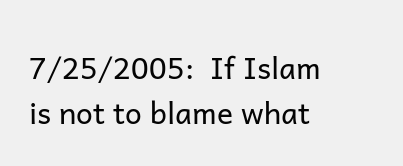7/25/2005:  If Islam is not to blame what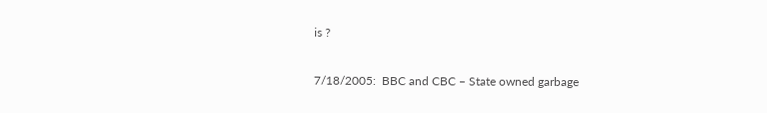is ?

7/18/2005:  BBC and CBC – State owned garbage